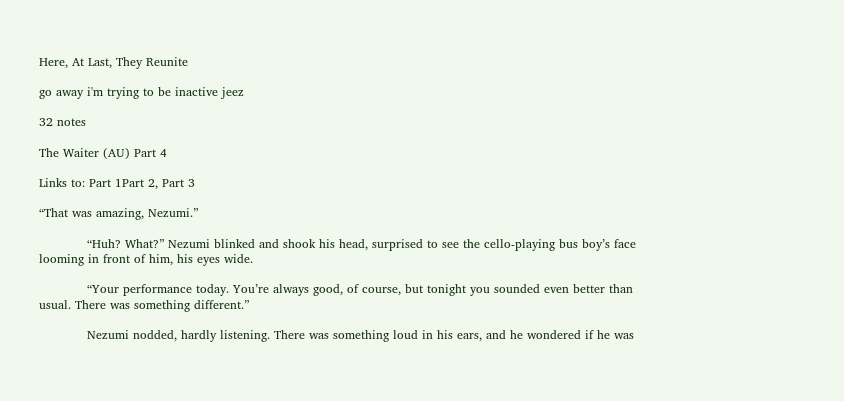Here, At Last, They Reunite

go away i'm trying to be inactive jeez

32 notes

The Waiter (AU) Part 4

Links to: Part 1Part 2, Part 3

“That was amazing, Nezumi.”

            “Huh? What?” Nezumi blinked and shook his head, surprised to see the cello-playing bus boy’s face looming in front of him, his eyes wide.

            “Your performance today. You’re always good, of course, but tonight you sounded even better than usual. There was something different.”

            Nezumi nodded, hardly listening. There was something loud in his ears, and he wondered if he was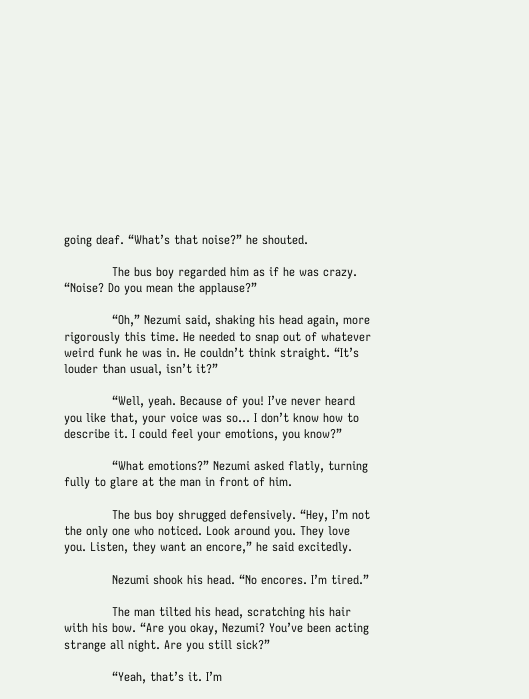going deaf. “What’s that noise?” he shouted.

            The bus boy regarded him as if he was crazy. “Noise? Do you mean the applause?”

            “Oh,” Nezumi said, shaking his head again, more rigorously this time. He needed to snap out of whatever weird funk he was in. He couldn’t think straight. “It’s louder than usual, isn’t it?”

            “Well, yeah. Because of you! I’ve never heard you like that, your voice was so… I don’t know how to describe it. I could feel your emotions, you know?”

            “What emotions?” Nezumi asked flatly, turning fully to glare at the man in front of him.

            The bus boy shrugged defensively. “Hey, I’m not the only one who noticed. Look around you. They love you. Listen, they want an encore,” he said excitedly.

            Nezumi shook his head. “No encores. I’m tired.”

            The man tilted his head, scratching his hair with his bow. “Are you okay, Nezumi? You’ve been acting strange all night. Are you still sick?”

            “Yeah, that’s it. I’m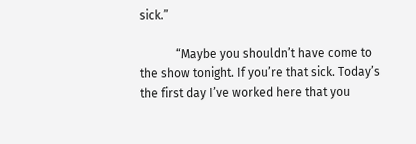sick.”

            “Maybe you shouldn’t have come to the show tonight. If you’re that sick. Today’s the first day I’ve worked here that you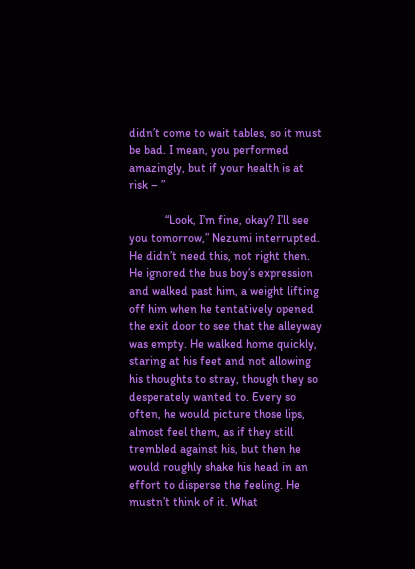didn’t come to wait tables, so it must be bad. I mean, you performed amazingly, but if your health is at risk – ”

            “Look, I’m fine, okay? I’ll see you tomorrow,” Nezumi interrupted. He didn’t need this, not right then. He ignored the bus boy’s expression and walked past him, a weight lifting off him when he tentatively opened the exit door to see that the alleyway was empty. He walked home quickly, staring at his feet and not allowing his thoughts to stray, though they so desperately wanted to. Every so often, he would picture those lips, almost feel them, as if they still trembled against his, but then he would roughly shake his head in an effort to disperse the feeling. He mustn’t think of it. What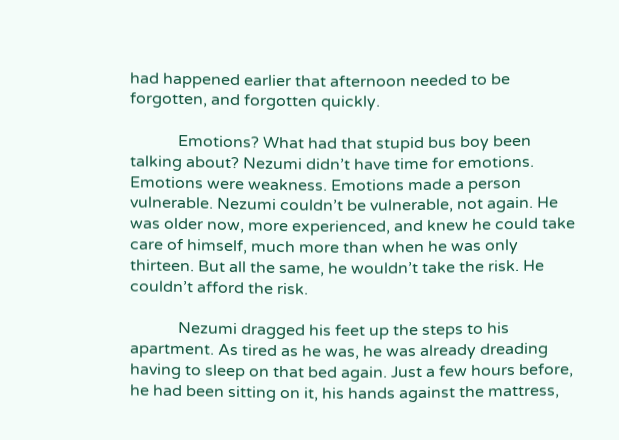had happened earlier that afternoon needed to be forgotten, and forgotten quickly.

            Emotions? What had that stupid bus boy been talking about? Nezumi didn’t have time for emotions. Emotions were weakness. Emotions made a person vulnerable. Nezumi couldn’t be vulnerable, not again. He was older now, more experienced, and knew he could take care of himself, much more than when he was only thirteen. But all the same, he wouldn’t take the risk. He couldn’t afford the risk.

            Nezumi dragged his feet up the steps to his apartment. As tired as he was, he was already dreading having to sleep on that bed again. Just a few hours before, he had been sitting on it, his hands against the mattress,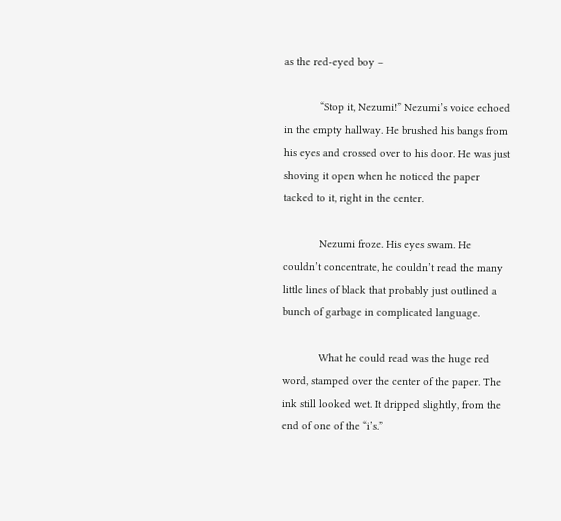as the red-eyed boy –

            “Stop it, Nezumi!” Nezumi’s voice echoed in the empty hallway. He brushed his bangs from his eyes and crossed over to his door. He was just shoving it open when he noticed the paper tacked to it, right in the center.

            Nezumi froze. His eyes swam. He couldn’t concentrate, he couldn’t read the many little lines of black that probably just outlined a bunch of garbage in complicated language.

            What he could read was the huge red word, stamped over the center of the paper. The ink still looked wet. It dripped slightly, from the end of one of the “i’s.”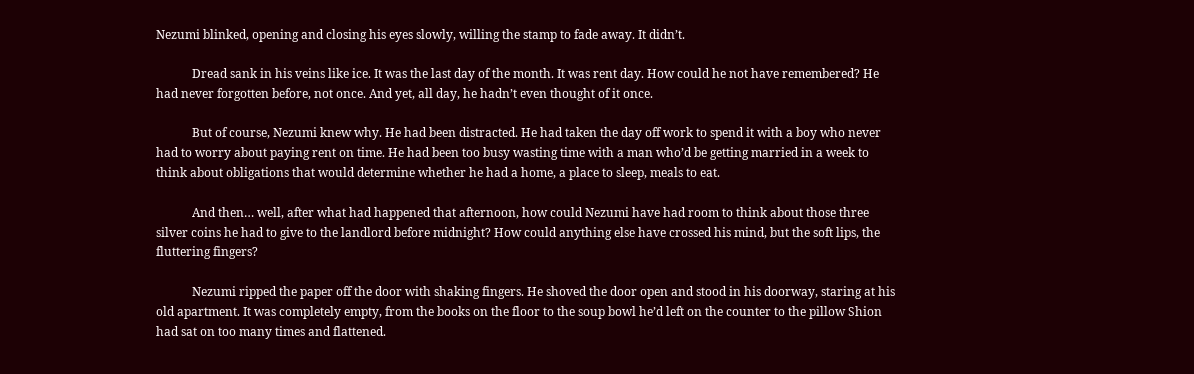Nezumi blinked, opening and closing his eyes slowly, willing the stamp to fade away. It didn’t.

            Dread sank in his veins like ice. It was the last day of the month. It was rent day. How could he not have remembered? He had never forgotten before, not once. And yet, all day, he hadn’t even thought of it once.

            But of course, Nezumi knew why. He had been distracted. He had taken the day off work to spend it with a boy who never had to worry about paying rent on time. He had been too busy wasting time with a man who’d be getting married in a week to think about obligations that would determine whether he had a home, a place to sleep, meals to eat.

            And then… well, after what had happened that afternoon, how could Nezumi have had room to think about those three silver coins he had to give to the landlord before midnight? How could anything else have crossed his mind, but the soft lips, the fluttering fingers?

            Nezumi ripped the paper off the door with shaking fingers. He shoved the door open and stood in his doorway, staring at his old apartment. It was completely empty, from the books on the floor to the soup bowl he’d left on the counter to the pillow Shion had sat on too many times and flattened.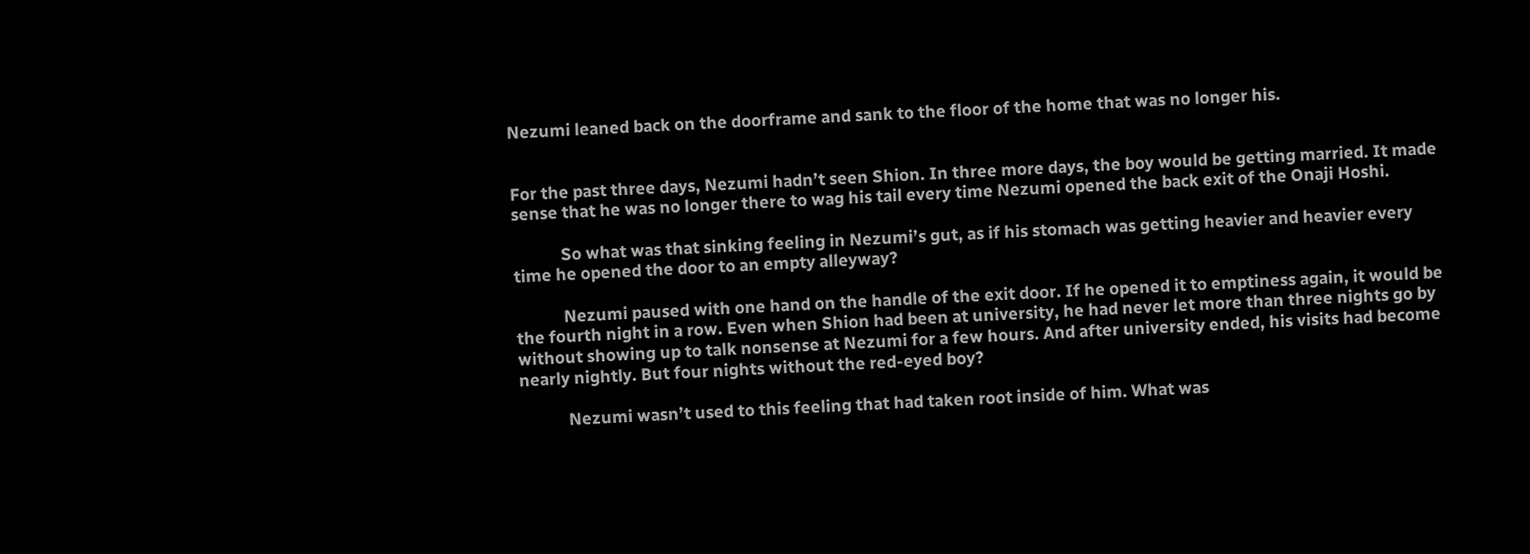Nezumi leaned back on the doorframe and sank to the floor of the home that was no longer his.


For the past three days, Nezumi hadn’t seen Shion. In three more days, the boy would be getting married. It made sense that he was no longer there to wag his tail every time Nezumi opened the back exit of the Onaji Hoshi.

            So what was that sinking feeling in Nezumi’s gut, as if his stomach was getting heavier and heavier every time he opened the door to an empty alleyway?

            Nezumi paused with one hand on the handle of the exit door. If he opened it to emptiness again, it would be the fourth night in a row. Even when Shion had been at university, he had never let more than three nights go by without showing up to talk nonsense at Nezumi for a few hours. And after university ended, his visits had become nearly nightly. But four nights without the red-eyed boy?

            Nezumi wasn’t used to this feeling that had taken root inside of him. What was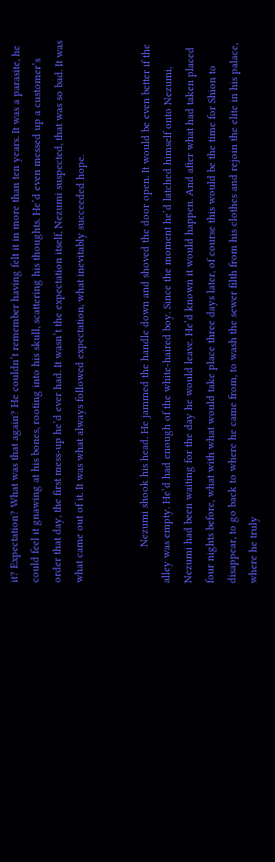it? Expectation? What was that again? He couldn’t remember having felt it in more than ten years. It was a parasite, he could feel it gnawing at his bones, rooting into his skull, scattering his thoughts. He’d even messed up a customer’s order that day, the first mess-up he’d ever had. It wasn’t the expectation itself, Nezumi suspected, that was so bad. It was what came out of it. It was what always followed expectation, what inevitably succeeded hope.


            Nezumi shook his head. He jammed the handle down and shoved the door open. It would be even better if the alley was empty. He’d had enough of the white-haired boy. Since the moment he’d latched himself onto Nezumi, Nezumi had been waiting for the day he would leave. He’d known it would happen. And after what had taken placed four nights before, what with what would take place three days later, of course this would be the time for Shion to disappear, to go back to where he came from, to wash the sewer filth from his clothes and rejoin the elite in his palace, where he truly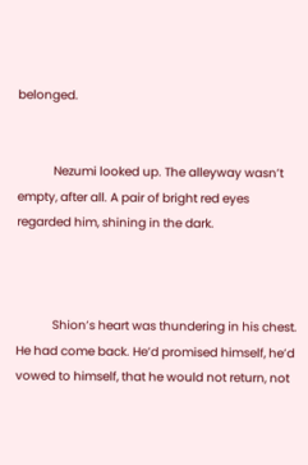belonged.


            Nezumi looked up. The alleyway wasn’t empty, after all. A pair of bright red eyes regarded him, shining in the dark.



            Shion’s heart was thundering in his chest. He had come back. He’d promised himself, he’d vowed to himself, that he would not return, not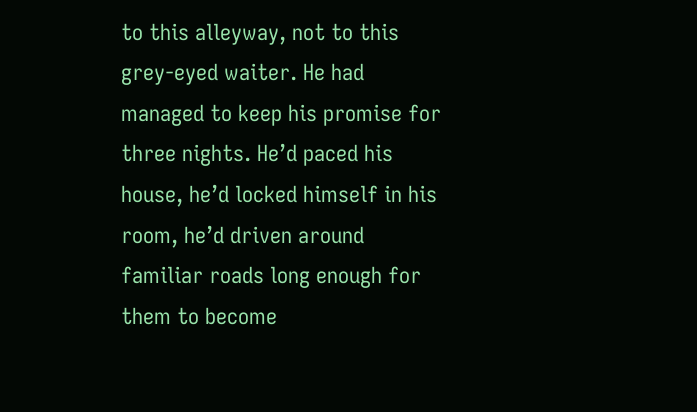to this alleyway, not to this grey-eyed waiter. He had managed to keep his promise for three nights. He’d paced his house, he’d locked himself in his room, he’d driven around familiar roads long enough for them to become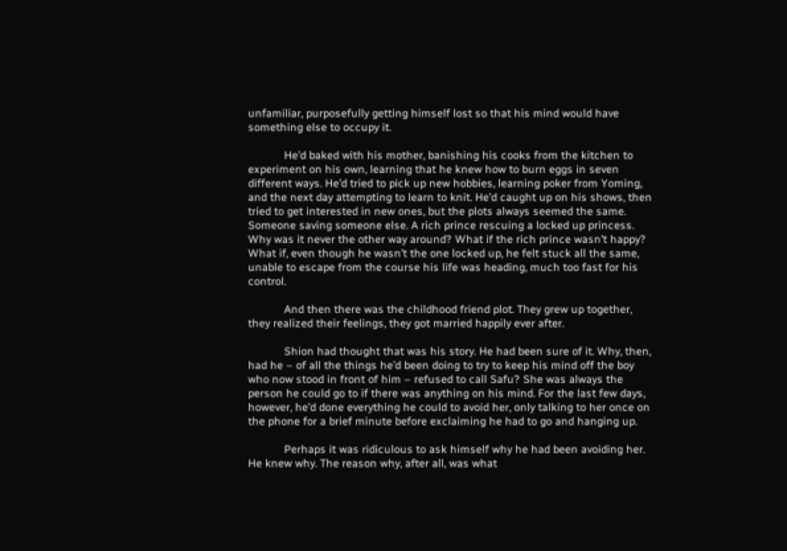unfamiliar, purposefully getting himself lost so that his mind would have something else to occupy it.

            He’d baked with his mother, banishing his cooks from the kitchen to experiment on his own, learning that he knew how to burn eggs in seven different ways. He’d tried to pick up new hobbies, learning poker from Yoming, and the next day attempting to learn to knit. He’d caught up on his shows, then tried to get interested in new ones, but the plots always seemed the same. Someone saving someone else. A rich prince rescuing a locked up princess. Why was it never the other way around? What if the rich prince wasn’t happy? What if, even though he wasn’t the one locked up, he felt stuck all the same, unable to escape from the course his life was heading, much too fast for his control.

            And then there was the childhood friend plot. They grew up together, they realized their feelings, they got married happily ever after.

            Shion had thought that was his story. He had been sure of it. Why, then, had he – of all the things he’d been doing to try to keep his mind off the boy who now stood in front of him – refused to call Safu? She was always the person he could go to if there was anything on his mind. For the last few days, however, he’d done everything he could to avoid her, only talking to her once on the phone for a brief minute before exclaiming he had to go and hanging up.

            Perhaps it was ridiculous to ask himself why he had been avoiding her. He knew why. The reason why, after all, was what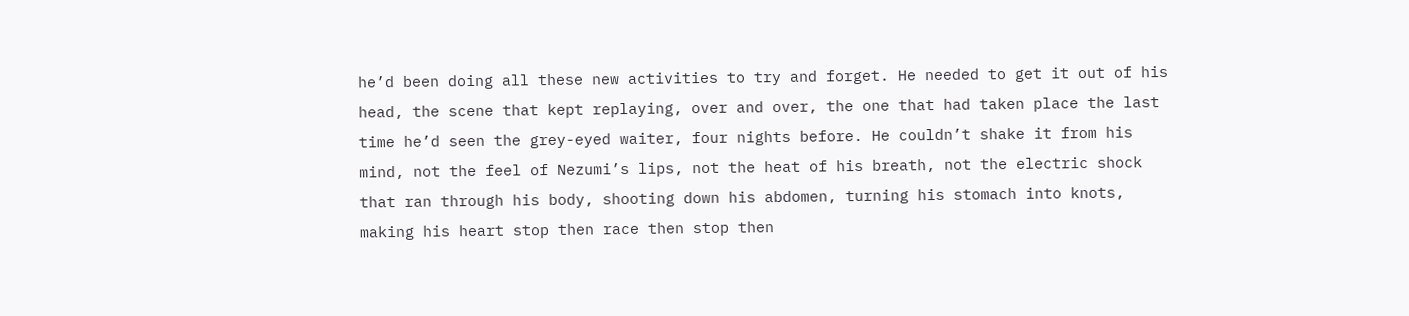he’d been doing all these new activities to try and forget. He needed to get it out of his head, the scene that kept replaying, over and over, the one that had taken place the last time he’d seen the grey-eyed waiter, four nights before. He couldn’t shake it from his mind, not the feel of Nezumi’s lips, not the heat of his breath, not the electric shock that ran through his body, shooting down his abdomen, turning his stomach into knots, making his heart stop then race then stop then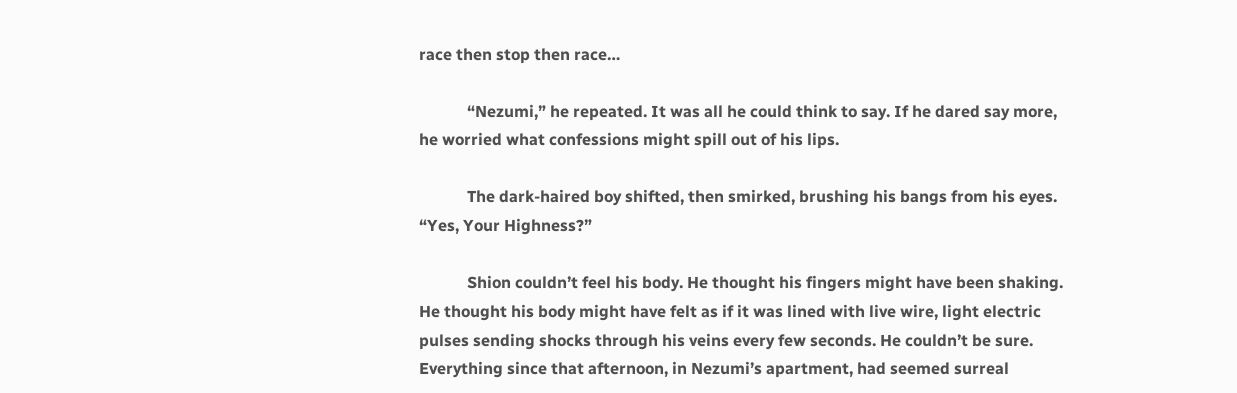race then stop then race…

            “Nezumi,” he repeated. It was all he could think to say. If he dared say more, he worried what confessions might spill out of his lips.

            The dark-haired boy shifted, then smirked, brushing his bangs from his eyes. “Yes, Your Highness?”

            Shion couldn’t feel his body. He thought his fingers might have been shaking. He thought his body might have felt as if it was lined with live wire, light electric pulses sending shocks through his veins every few seconds. He couldn’t be sure. Everything since that afternoon, in Nezumi’s apartment, had seemed surreal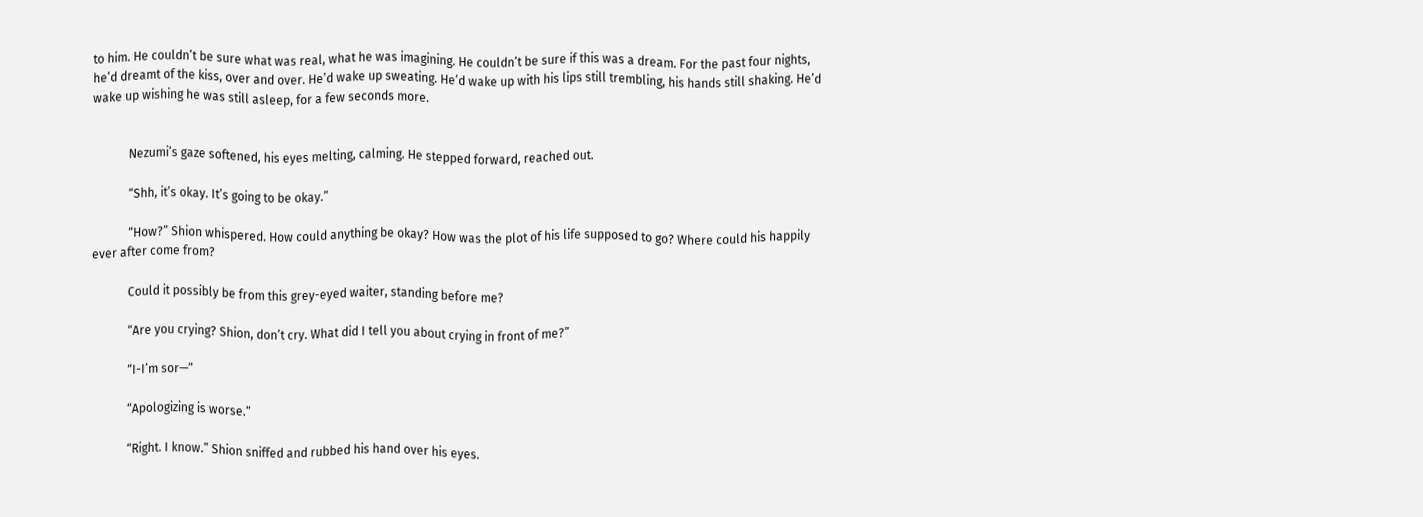to him. He couldn’t be sure what was real, what he was imagining. He couldn’t be sure if this was a dream. For the past four nights, he’d dreamt of the kiss, over and over. He’d wake up sweating. He’d wake up with his lips still trembling, his hands still shaking. He’d wake up wishing he was still asleep, for a few seconds more.


            Nezumi’s gaze softened, his eyes melting, calming. He stepped forward, reached out.

            “Shh, it’s okay. It’s going to be okay.”

            “How?” Shion whispered. How could anything be okay? How was the plot of his life supposed to go? Where could his happily ever after come from?

            Could it possibly be from this grey-eyed waiter, standing before me?

            “Are you crying? Shion, don’t cry. What did I tell you about crying in front of me?”

            “I-I’m sor—”

            “Apologizing is worse.”

            “Right. I know.” Shion sniffed and rubbed his hand over his eyes.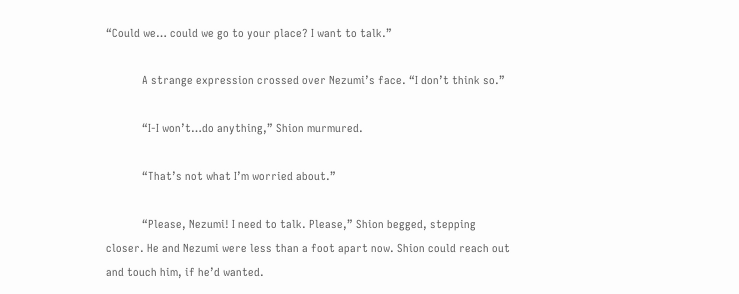“Could we… could we go to your place? I want to talk.”

            A strange expression crossed over Nezumi’s face. “I don’t think so.”

            “I-I won’t…do anything,” Shion murmured.

            “That’s not what I’m worried about.”

            “Please, Nezumi! I need to talk. Please,” Shion begged, stepping closer. He and Nezumi were less than a foot apart now. Shion could reach out and touch him, if he’d wanted.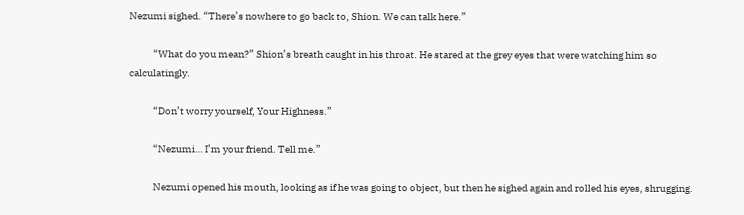Nezumi sighed. “There’s nowhere to go back to, Shion. We can talk here.”

            “What do you mean?” Shion’s breath caught in his throat. He stared at the grey eyes that were watching him so calculatingly.

            “Don’t worry yourself, Your Highness.”

            “Nezumi… I’m your friend. Tell me.”

            Nezumi opened his mouth, looking as if he was going to object, but then he sighed again and rolled his eyes, shrugging.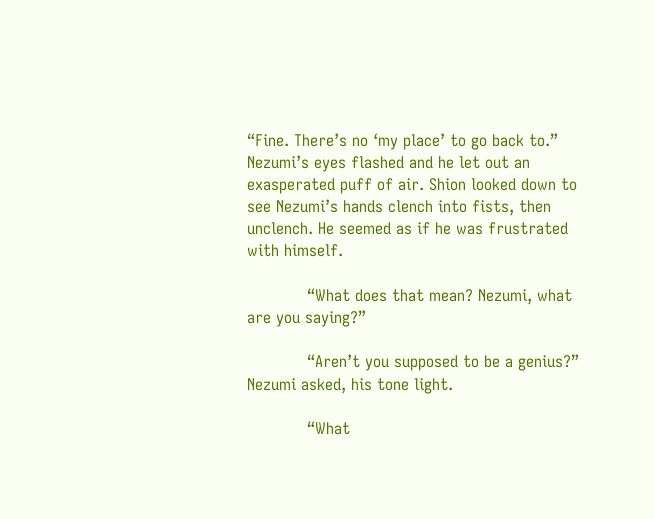“Fine. There’s no ‘my place’ to go back to.” Nezumi’s eyes flashed and he let out an exasperated puff of air. Shion looked down to see Nezumi’s hands clench into fists, then unclench. He seemed as if he was frustrated with himself.

            “What does that mean? Nezumi, what are you saying?”

            “Aren’t you supposed to be a genius?” Nezumi asked, his tone light.

            “What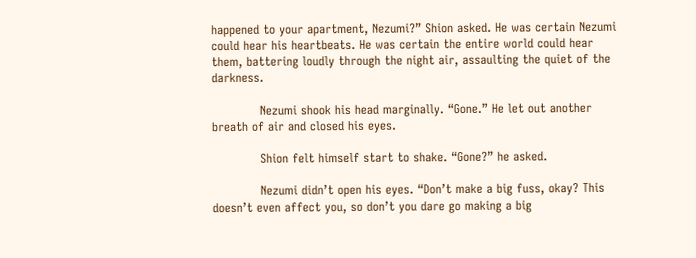happened to your apartment, Nezumi?” Shion asked. He was certain Nezumi could hear his heartbeats. He was certain the entire world could hear them, battering loudly through the night air, assaulting the quiet of the darkness.

            Nezumi shook his head marginally. “Gone.” He let out another breath of air and closed his eyes.

            Shion felt himself start to shake. “Gone?” he asked.

            Nezumi didn’t open his eyes. “Don’t make a big fuss, okay? This doesn’t even affect you, so don’t you dare go making a big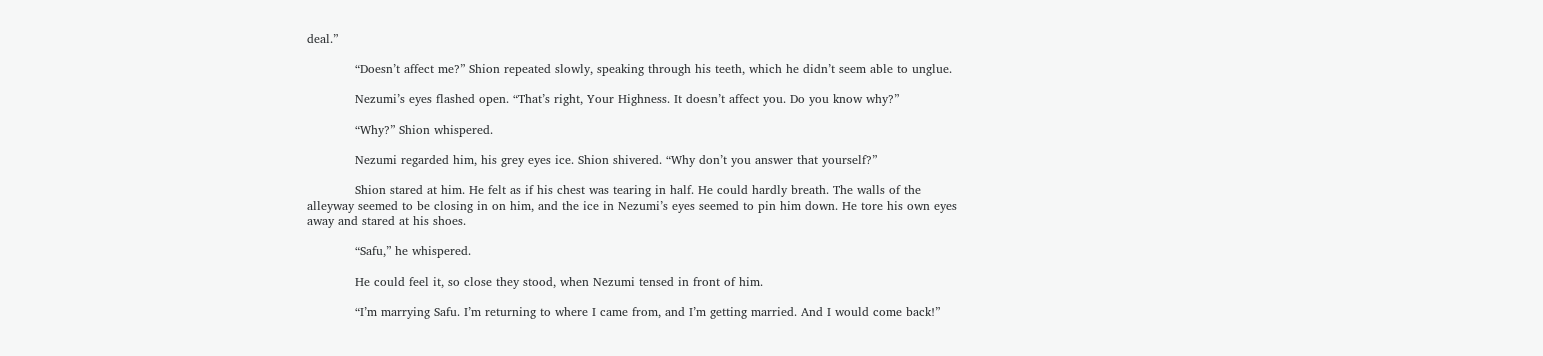deal.”

            “Doesn’t affect me?” Shion repeated slowly, speaking through his teeth, which he didn’t seem able to unglue.

            Nezumi’s eyes flashed open. “That’s right, Your Highness. It doesn’t affect you. Do you know why?”

            “Why?” Shion whispered.

            Nezumi regarded him, his grey eyes ice. Shion shivered. “Why don’t you answer that yourself?”

            Shion stared at him. He felt as if his chest was tearing in half. He could hardly breath. The walls of the alleyway seemed to be closing in on him, and the ice in Nezumi’s eyes seemed to pin him down. He tore his own eyes away and stared at his shoes.

            “Safu,” he whispered.

            He could feel it, so close they stood, when Nezumi tensed in front of him.

            “I’m marrying Safu. I’m returning to where I came from, and I’m getting married. And I would come back!”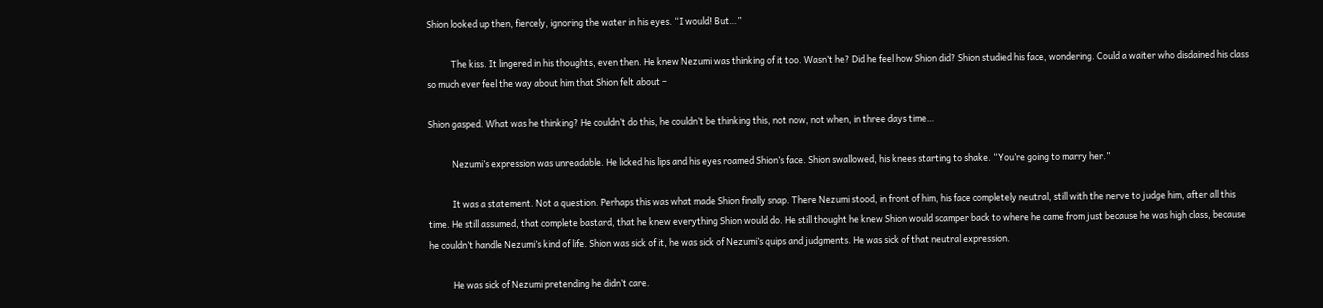Shion looked up then, fiercely, ignoring the water in his eyes. “I would! But…”

            The kiss. It lingered in his thoughts, even then. He knew Nezumi was thinking of it too. Wasn’t he? Did he feel how Shion did? Shion studied his face, wondering. Could a waiter who disdained his class so much ever feel the way about him that Shion felt about –

Shion gasped. What was he thinking? He couldn’t do this, he couldn’t be thinking this, not now, not when, in three days time…

            Nezumi’s expression was unreadable. He licked his lips and his eyes roamed Shion’s face. Shion swallowed, his knees starting to shake. “You’re going to marry her.”

            It was a statement. Not a question. Perhaps this was what made Shion finally snap. There Nezumi stood, in front of him, his face completely neutral, still with the nerve to judge him, after all this time. He still assumed, that complete bastard, that he knew everything Shion would do. He still thought he knew Shion would scamper back to where he came from just because he was high class, because he couldn’t handle Nezumi’s kind of life. Shion was sick of it, he was sick of Nezumi’s quips and judgments. He was sick of that neutral expression.

            He was sick of Nezumi pretending he didn’t care.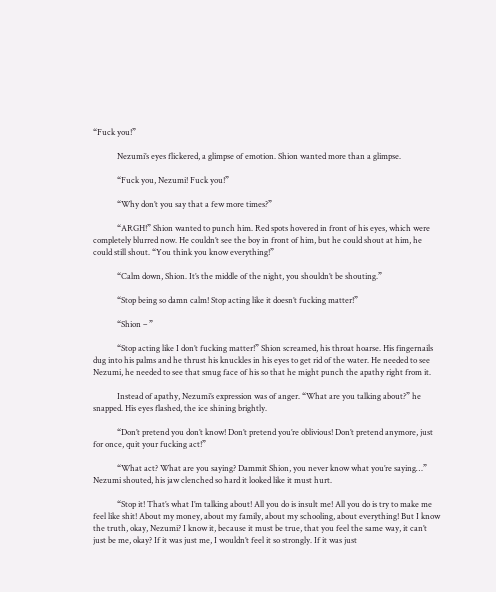“Fuck you!”

            Nezumi’s eyes flickered, a glimpse of emotion. Shion wanted more than a glimpse.

            “Fuck you, Nezumi! Fuck you!”

            “Why don’t you say that a few more times?”

            “ARGH!” Shion wanted to punch him. Red spots hovered in front of his eyes, which were completely blurred now. He couldn’t see the boy in front of him, but he could shout at him, he could still shout. “You think you know everything!”

            “Calm down, Shion. It’s the middle of the night, you shouldn’t be shouting.”

            “Stop being so damn calm! Stop acting like it doesn’t fucking matter!”

            “Shion – ”

            “Stop acting like I don’t fucking matter!” Shion screamed, his throat hoarse. His fingernails dug into his palms and he thrust his knuckles in his eyes to get rid of the water. He needed to see Nezumi, he needed to see that smug face of his so that he might punch the apathy right from it.

            Instead of apathy, Nezumi’s expression was of anger. “What are you talking about?” he snapped. His eyes flashed, the ice shining brightly.

            “Don’t pretend you don’t know! Don’t pretend you’re oblivious! Don’t pretend anymore, just for once, quit your fucking act!”

            “What act? What are you saying? Dammit Shion, you never know what you’re saying…” Nezumi shouted, his jaw clenched so hard it looked like it must hurt.

            “Stop it! That’s what I’m talking about! All you do is insult me! All you do is try to make me feel like shit! About my money, about my family, about my schooling, about everything! But I know the truth, okay, Nezumi? I know it, because it must be true, that you feel the same way, it can’t just be me, okay? If it was just me, I wouldn’t feel it so strongly. If it was just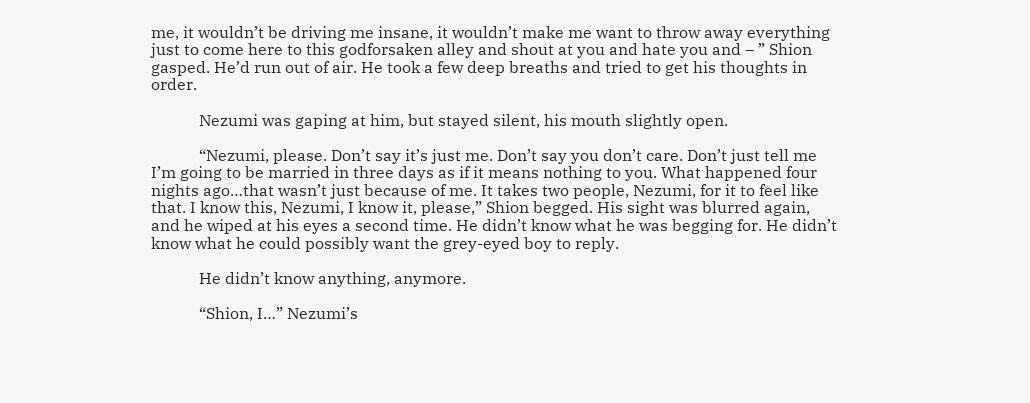me, it wouldn’t be driving me insane, it wouldn’t make me want to throw away everything just to come here to this godforsaken alley and shout at you and hate you and – ” Shion gasped. He’d run out of air. He took a few deep breaths and tried to get his thoughts in order.

            Nezumi was gaping at him, but stayed silent, his mouth slightly open.

            “Nezumi, please. Don’t say it’s just me. Don’t say you don’t care. Don’t just tell me I’m going to be married in three days as if it means nothing to you. What happened four nights ago…that wasn’t just because of me. It takes two people, Nezumi, for it to feel like that. I know this, Nezumi, I know it, please,” Shion begged. His sight was blurred again, and he wiped at his eyes a second time. He didn’t know what he was begging for. He didn’t know what he could possibly want the grey-eyed boy to reply.

            He didn’t know anything, anymore.

            “Shion, I…” Nezumi’s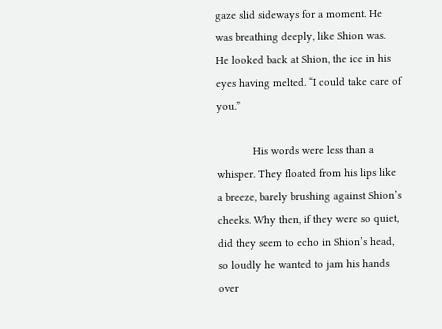gaze slid sideways for a moment. He was breathing deeply, like Shion was. He looked back at Shion, the ice in his eyes having melted. “I could take care of you.”

            His words were less than a whisper. They floated from his lips like a breeze, barely brushing against Shion’s cheeks. Why then, if they were so quiet, did they seem to echo in Shion’s head, so loudly he wanted to jam his hands over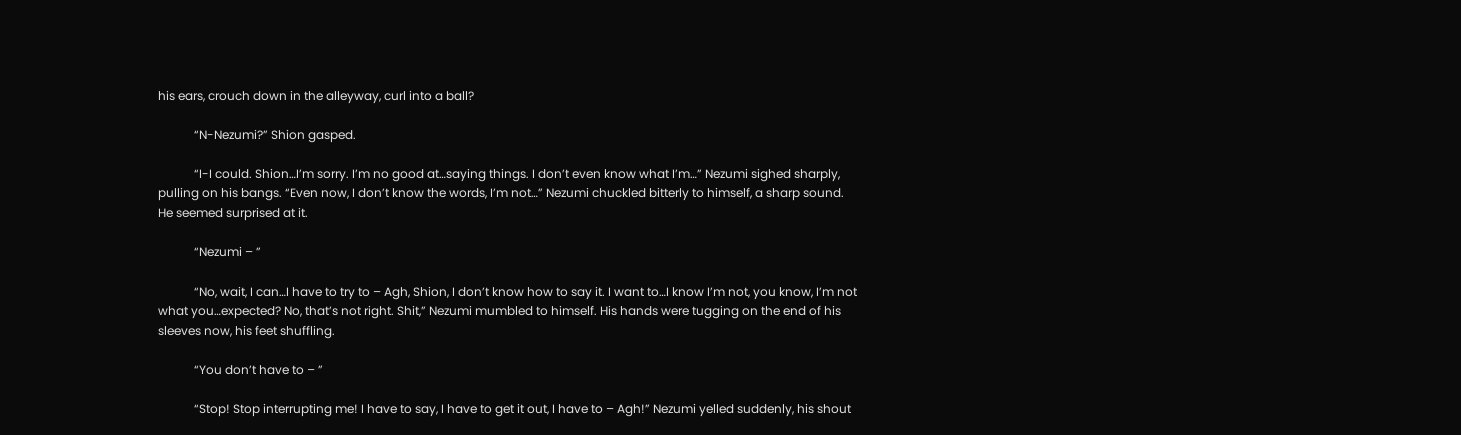his ears, crouch down in the alleyway, curl into a ball?

            “N-Nezumi?” Shion gasped.

            “I-I could. Shion…I’m sorry. I’m no good at…saying things. I don’t even know what I’m…” Nezumi sighed sharply, pulling on his bangs. “Even now, I don’t know the words, I’m not…” Nezumi chuckled bitterly to himself, a sharp sound. He seemed surprised at it.

            “Nezumi – ”

            “No, wait, I can…I have to try to – Agh, Shion, I don’t know how to say it. I want to…I know I’m not, you know, I’m not what you…expected? No, that’s not right. Shit,” Nezumi mumbled to himself. His hands were tugging on the end of his sleeves now, his feet shuffling.

            “You don’t have to – ”

            “Stop! Stop interrupting me! I have to say, I have to get it out, I have to – Agh!” Nezumi yelled suddenly, his shout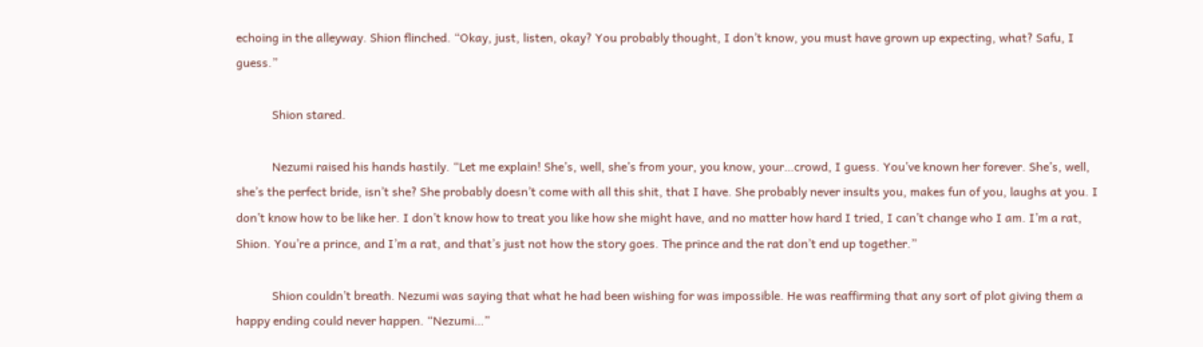echoing in the alleyway. Shion flinched. “Okay, just, listen, okay? You probably thought, I don’t know, you must have grown up expecting, what? Safu, I guess.”

            Shion stared.

            Nezumi raised his hands hastily. “Let me explain! She’s, well, she’s from your, you know, your…crowd, I guess. You’ve known her forever. She’s, well, she’s the perfect bride, isn’t she? She probably doesn’t come with all this shit, that I have. She probably never insults you, makes fun of you, laughs at you. I don’t know how to be like her. I don’t know how to treat you like how she might have, and no matter how hard I tried, I can’t change who I am. I’m a rat, Shion. You’re a prince, and I’m a rat, and that’s just not how the story goes. The prince and the rat don’t end up together.”

            Shion couldn’t breath. Nezumi was saying that what he had been wishing for was impossible. He was reaffirming that any sort of plot giving them a happy ending could never happen. “Nezumi…”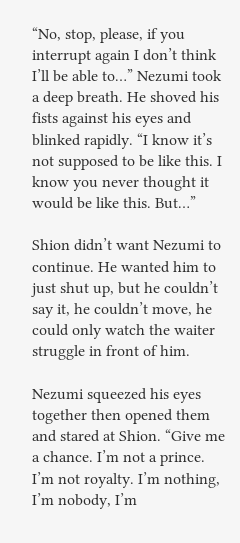“No, stop, please, if you interrupt again I don’t think I’ll be able to…” Nezumi took a deep breath. He shoved his fists against his eyes and blinked rapidly. “I know it’s not supposed to be like this. I know you never thought it would be like this. But…”

Shion didn’t want Nezumi to continue. He wanted him to just shut up, but he couldn’t say it, he couldn’t move, he could only watch the waiter struggle in front of him.

Nezumi squeezed his eyes together then opened them and stared at Shion. “Give me a chance. I’m not a prince. I’m not royalty. I’m nothing, I’m nobody, I’m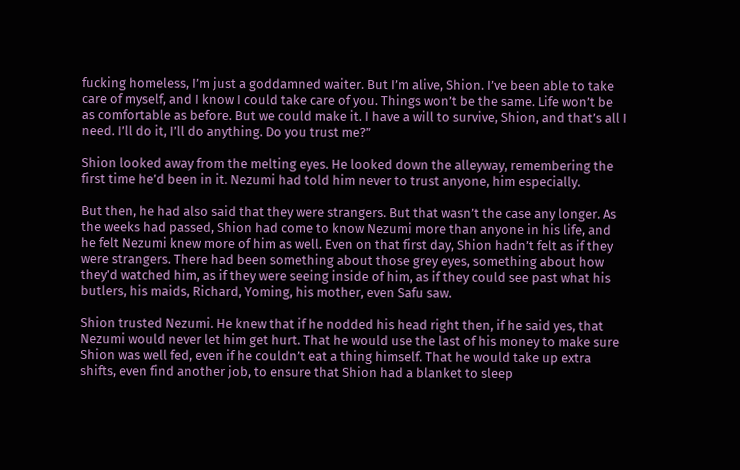fucking homeless, I’m just a goddamned waiter. But I’m alive, Shion. I’ve been able to take care of myself, and I know I could take care of you. Things won’t be the same. Life won’t be as comfortable as before. But we could make it. I have a will to survive, Shion, and that’s all I need. I’ll do it, I’ll do anything. Do you trust me?”

Shion looked away from the melting eyes. He looked down the alleyway, remembering the first time he’d been in it. Nezumi had told him never to trust anyone, him especially.

But then, he had also said that they were strangers. But that wasn’t the case any longer. As the weeks had passed, Shion had come to know Nezumi more than anyone in his life, and he felt Nezumi knew more of him as well. Even on that first day, Shion hadn’t felt as if they were strangers. There had been something about those grey eyes, something about how they’d watched him, as if they were seeing inside of him, as if they could see past what his butlers, his maids, Richard, Yoming, his mother, even Safu saw.

Shion trusted Nezumi. He knew that if he nodded his head right then, if he said yes, that Nezumi would never let him get hurt. That he would use the last of his money to make sure Shion was well fed, even if he couldn’t eat a thing himself. That he would take up extra shifts, even find another job, to ensure that Shion had a blanket to sleep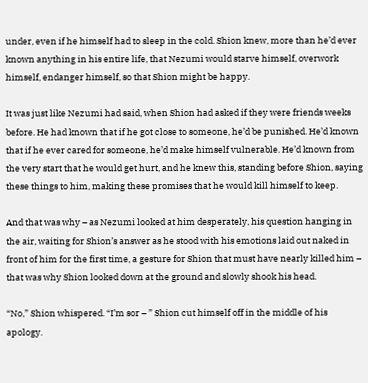under, even if he himself had to sleep in the cold. Shion knew, more than he’d ever known anything in his entire life, that Nezumi would starve himself, overwork himself, endanger himself, so that Shion might be happy.

It was just like Nezumi had said, when Shion had asked if they were friends weeks before. He had known that if he got close to someone, he’d be punished. He’d known that if he ever cared for someone, he’d make himself vulnerable. He’d known from the very start that he would get hurt, and he knew this, standing before Shion, saying these things to him, making these promises that he would kill himself to keep.

And that was why – as Nezumi looked at him desperately, his question hanging in the air, waiting for Shion’s answer as he stood with his emotions laid out naked in front of him for the first time, a gesture for Shion that must have nearly killed him – that was why Shion looked down at the ground and slowly shook his head.

“No,” Shion whispered. “I’m sor – ” Shion cut himself off in the middle of his apology.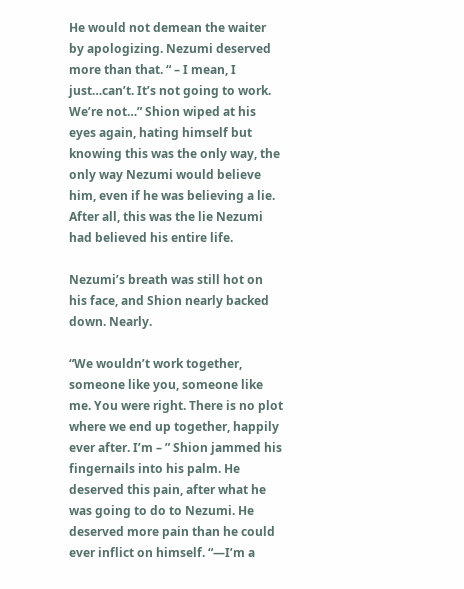He would not demean the waiter by apologizing. Nezumi deserved more than that. “ – I mean, I just…can’t. It’s not going to work. We’re not…” Shion wiped at his eyes again, hating himself but knowing this was the only way, the only way Nezumi would believe him, even if he was believing a lie. After all, this was the lie Nezumi had believed his entire life.

Nezumi’s breath was still hot on his face, and Shion nearly backed down. Nearly.

“We wouldn’t work together, someone like you, someone like me. You were right. There is no plot where we end up together, happily ever after. I’m – ” Shion jammed his fingernails into his palm. He deserved this pain, after what he was going to do to Nezumi. He deserved more pain than he could ever inflict on himself. “—I’m a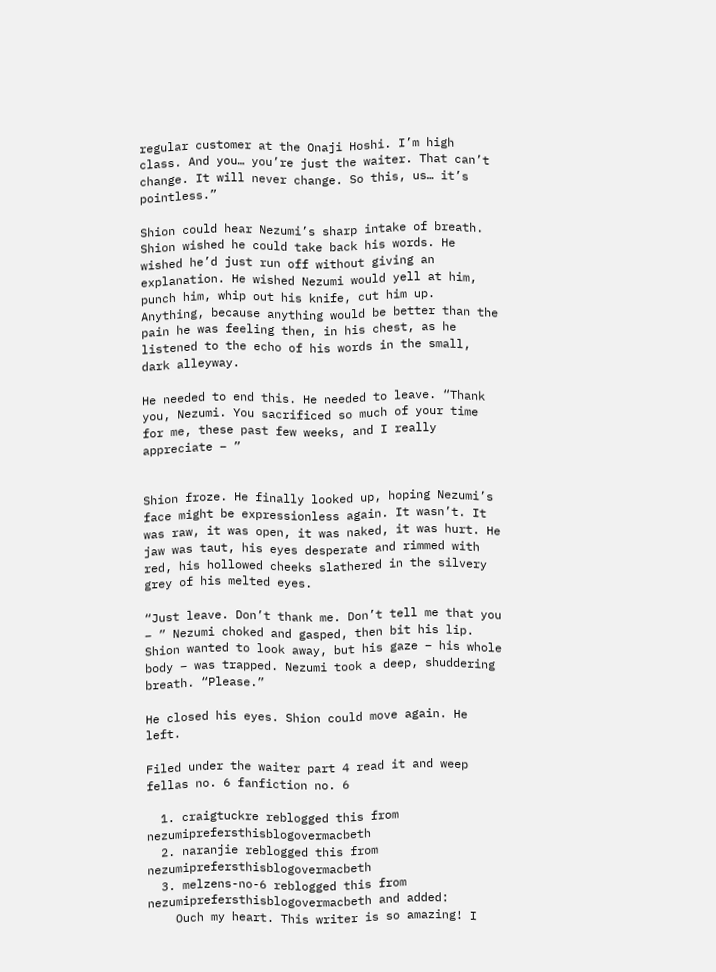regular customer at the Onaji Hoshi. I’m high class. And you… you’re just the waiter. That can’t change. It will never change. So this, us… it’s pointless.”

Shion could hear Nezumi’s sharp intake of breath. Shion wished he could take back his words. He wished he’d just run off without giving an explanation. He wished Nezumi would yell at him, punch him, whip out his knife, cut him up. Anything, because anything would be better than the pain he was feeling then, in his chest, as he listened to the echo of his words in the small, dark alleyway.

He needed to end this. He needed to leave. “Thank you, Nezumi. You sacrificed so much of your time for me, these past few weeks, and I really appreciate – ”


Shion froze. He finally looked up, hoping Nezumi’s face might be expressionless again. It wasn’t. It was raw, it was open, it was naked, it was hurt. He jaw was taut, his eyes desperate and rimmed with red, his hollowed cheeks slathered in the silvery grey of his melted eyes.

“Just leave. Don’t thank me. Don’t tell me that you – ” Nezumi choked and gasped, then bit his lip. Shion wanted to look away, but his gaze – his whole body – was trapped. Nezumi took a deep, shuddering breath. “Please.”

He closed his eyes. Shion could move again. He left.

Filed under the waiter part 4 read it and weep fellas no. 6 fanfiction no. 6

  1. craigtuckre reblogged this from nezumiprefersthisblogovermacbeth
  2. naranjie reblogged this from nezumiprefersthisblogovermacbeth
  3. melzens-no-6 reblogged this from nezumiprefersthisblogovermacbeth and added:
    Ouch my heart. This writer is so amazing! I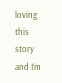loving this story and I’m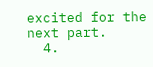excited for the next part.
  4.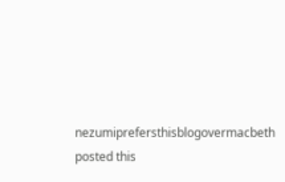nezumiprefersthisblogovermacbeth posted this